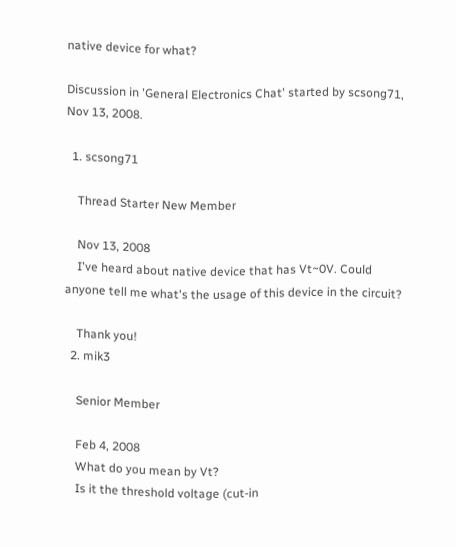native device for what?

Discussion in 'General Electronics Chat' started by scsong71, Nov 13, 2008.

  1. scsong71

    Thread Starter New Member

    Nov 13, 2008
    I've heard about native device that has Vt~0V. Could anyone tell me what's the usage of this device in the circuit?

    Thank you!
  2. mik3

    Senior Member

    Feb 4, 2008
    What do you mean by Vt?
    Is it the threshold voltage (cut-in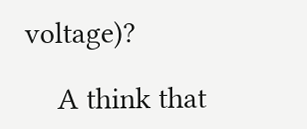voltage)?

    A think that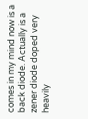comes in my mind now is a back diode. Actually is a zener diode doped very heavily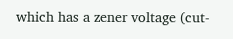which has a zener voltage (cut-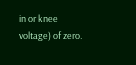in or knee voltage) of zero.